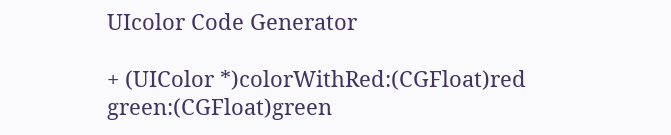UIcolor Code Generator

+ (UIColor *)colorWithRed:(CGFloat)red green:(CGFloat)green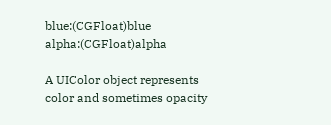blue:(CGFloat)blue alpha:(CGFloat)alpha

A UIColor object represents color and sometimes opacity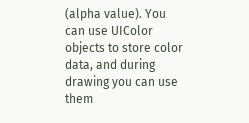(alpha value). You can use UIColor objects to store color data, and during drawing you can use them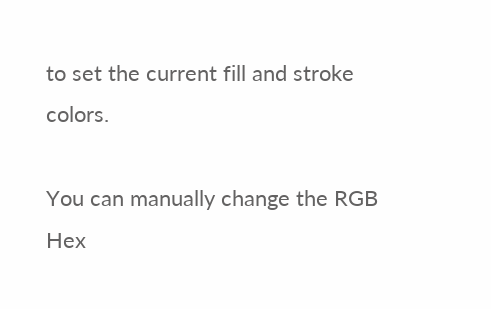to set the current fill and stroke colors.

You can manually change the RGB Hex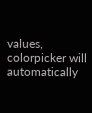values, colorpicker will automatically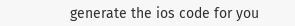generate the ios code for you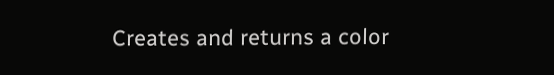Creates and returns a color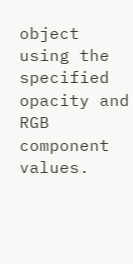object using the specified opacity and RGB component values.